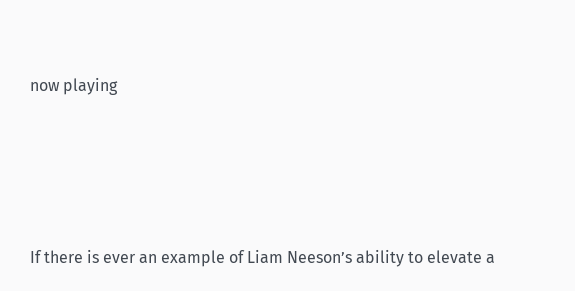now playing




If there is ever an example of Liam Neeson’s ability to elevate a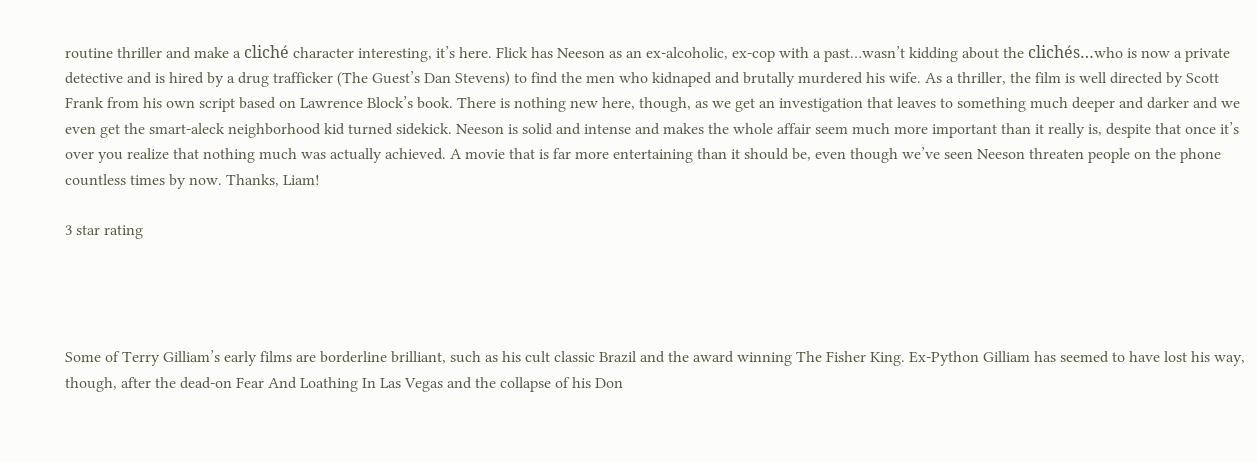routine thriller and make a cliché character interesting, it’s here. Flick has Neeson as an ex-alcoholic, ex-cop with a past…wasn’t kidding about the clichés…who is now a private detective and is hired by a drug trafficker (The Guest’s Dan Stevens) to find the men who kidnaped and brutally murdered his wife. As a thriller, the film is well directed by Scott Frank from his own script based on Lawrence Block’s book. There is nothing new here, though, as we get an investigation that leaves to something much deeper and darker and we even get the smart-aleck neighborhood kid turned sidekick. Neeson is solid and intense and makes the whole affair seem much more important than it really is, despite that once it’s over you realize that nothing much was actually achieved. A movie that is far more entertaining than it should be, even though we’ve seen Neeson threaten people on the phone countless times by now. Thanks, Liam!

3 star rating




Some of Terry Gilliam’s early films are borderline brilliant, such as his cult classic Brazil and the award winning The Fisher King. Ex-Python Gilliam has seemed to have lost his way, though, after the dead-on Fear And Loathing In Las Vegas and the collapse of his Don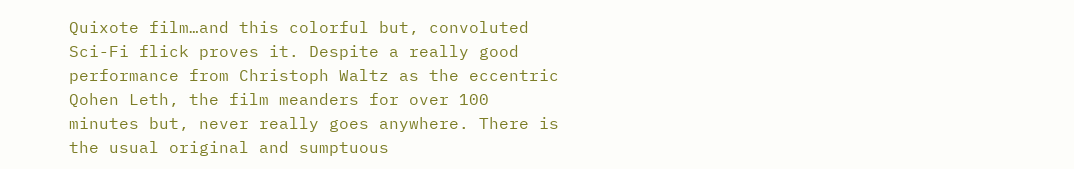Quixote film…and this colorful but, convoluted Sci-Fi flick proves it. Despite a really good performance from Christoph Waltz as the eccentric Qohen Leth, the film meanders for over 100 minutes but, never really goes anywhere. There is the usual original and sumptuous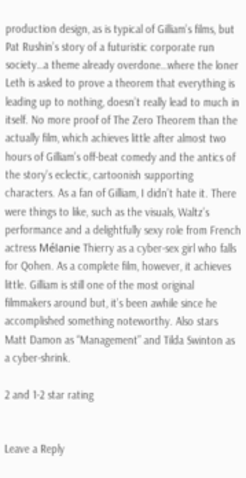production design, as is typical of Gilliam’s films, but Pat Rushin’s story of a futuristic corporate run society…a theme already overdone…where the loner Leth is asked to prove a theorem that everything is leading up to nothing, doesn’t really lead to much in itself. No more proof of The Zero Theorem than the actually film, which achieves little after almost two hours of Gilliam’s off-beat comedy and the antics of the story’s eclectic, cartoonish supporting characters. As a fan of Gilliam, I didn’t hate it. There were things to like, such as the visuals, Waltz’s performance and a delightfully sexy role from French actress Mélanie Thierry as a cyber-sex girl who falls for Qohen. As a complete film, however, it achieves little. Gilliam is still one of the most original filmmakers around but, it’s been awhile since he accomplished something noteworthy. Also stars Matt Damon as “Management” and Tilda Swinton as a cyber-shrink.

2 and 1-2 star rating


Leave a Reply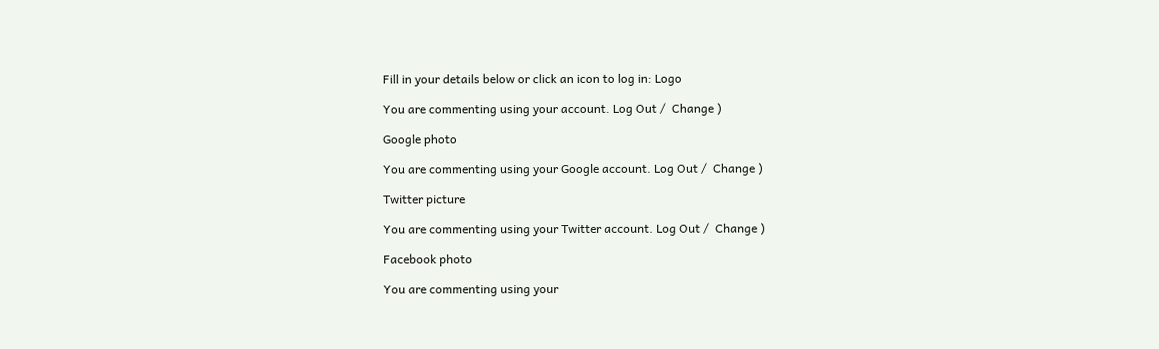Fill in your details below or click an icon to log in: Logo

You are commenting using your account. Log Out /  Change )

Google photo

You are commenting using your Google account. Log Out /  Change )

Twitter picture

You are commenting using your Twitter account. Log Out /  Change )

Facebook photo

You are commenting using your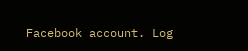Facebook account. Log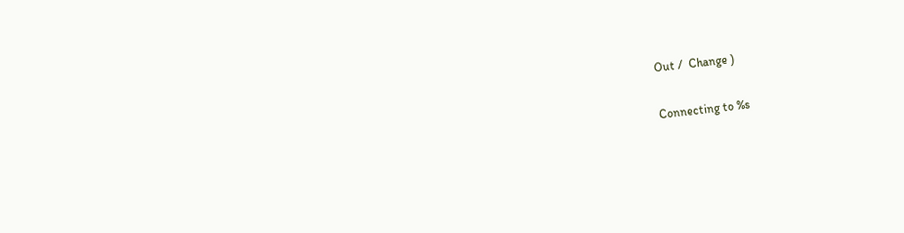Out /  Change )

Connecting to %s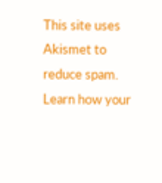This site uses Akismet to reduce spam. Learn how your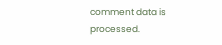comment data is processed.